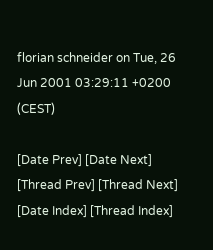florian schneider on Tue, 26 Jun 2001 03:29:11 +0200 (CEST)

[Date Prev] [Date Next] [Thread Prev] [Thread Next] [Date Index] [Thread Index]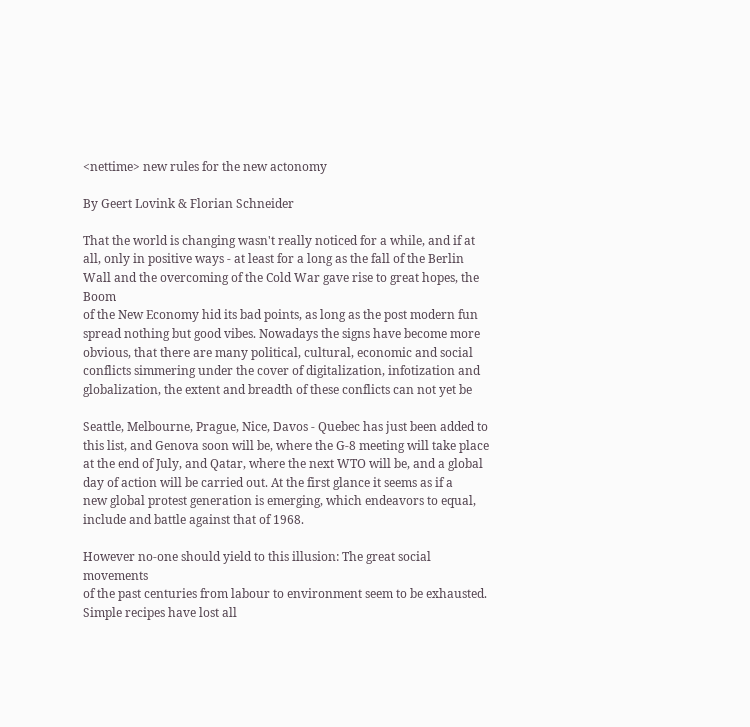<nettime> new rules for the new actonomy

By Geert Lovink & Florian Schneider

That the world is changing wasn't really noticed for a while, and if at
all, only in positive ways - at least for a long as the fall of the Berlin
Wall and the overcoming of the Cold War gave rise to great hopes, the Boom
of the New Economy hid its bad points, as long as the post modern fun
spread nothing but good vibes. Nowadays the signs have become more
obvious, that there are many political, cultural, economic and social
conflicts simmering under the cover of digitalization, infotization and
globalization, the extent and breadth of these conflicts can not yet be

Seattle, Melbourne, Prague, Nice, Davos - Quebec has just been added to
this list, and Genova soon will be, where the G-8 meeting will take place
at the end of July, and Qatar, where the next WTO will be, and a global
day of action will be carried out. At the first glance it seems as if a
new global protest generation is emerging, which endeavors to equal,
include and battle against that of 1968.

However no-one should yield to this illusion: The great social movements
of the past centuries from labour to environment seem to be exhausted.
Simple recipes have lost all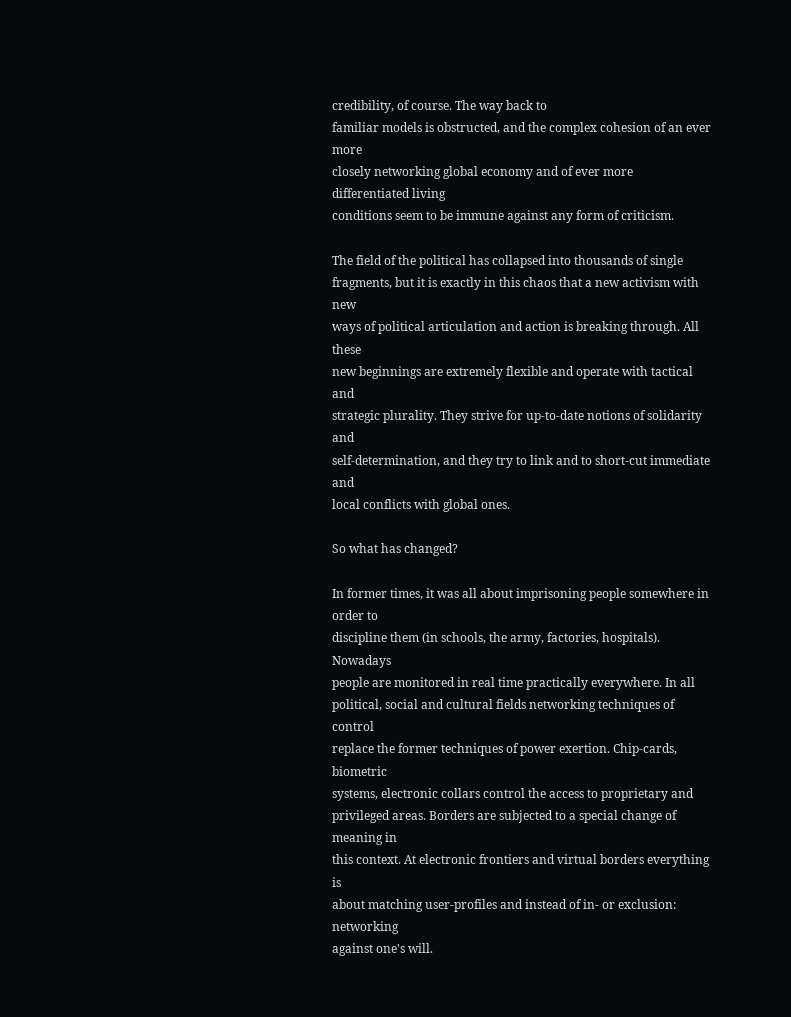credibility, of course. The way back to
familiar models is obstructed, and the complex cohesion of an ever more
closely networking global economy and of ever more differentiated living
conditions seem to be immune against any form of criticism.

The field of the political has collapsed into thousands of single
fragments, but it is exactly in this chaos that a new activism with new
ways of political articulation and action is breaking through. All these
new beginnings are extremely flexible and operate with tactical and
strategic plurality. They strive for up-to-date notions of solidarity and
self-determination, and they try to link and to short-cut immediate and
local conflicts with global ones.

So what has changed?

In former times, it was all about imprisoning people somewhere in order to
discipline them (in schools, the army, factories, hospitals). Nowadays
people are monitored in real time practically everywhere. In all
political, social and cultural fields networking techniques of control
replace the former techniques of power exertion. Chip-cards, biometric
systems, electronic collars control the access to proprietary and
privileged areas. Borders are subjected to a special change of meaning in
this context. At electronic frontiers and virtual borders everything is
about matching user-profiles and instead of in- or exclusion: networking
against one's will.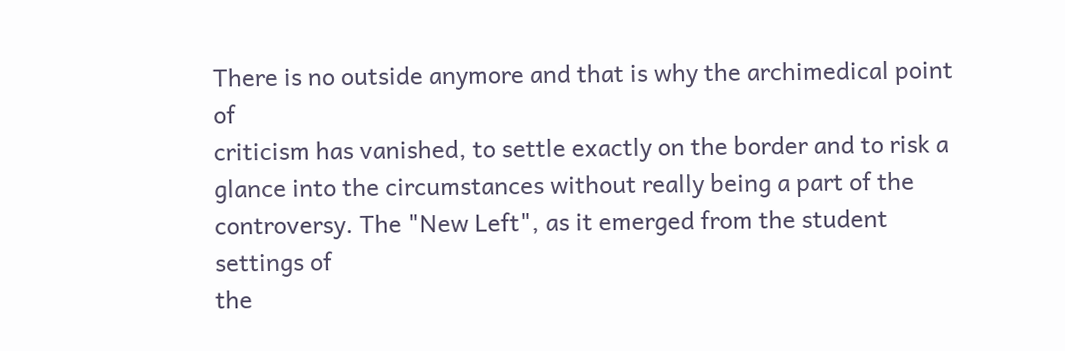There is no outside anymore and that is why the archimedical point of
criticism has vanished, to settle exactly on the border and to risk a
glance into the circumstances without really being a part of the
controversy. The "New Left", as it emerged from the student settings of
the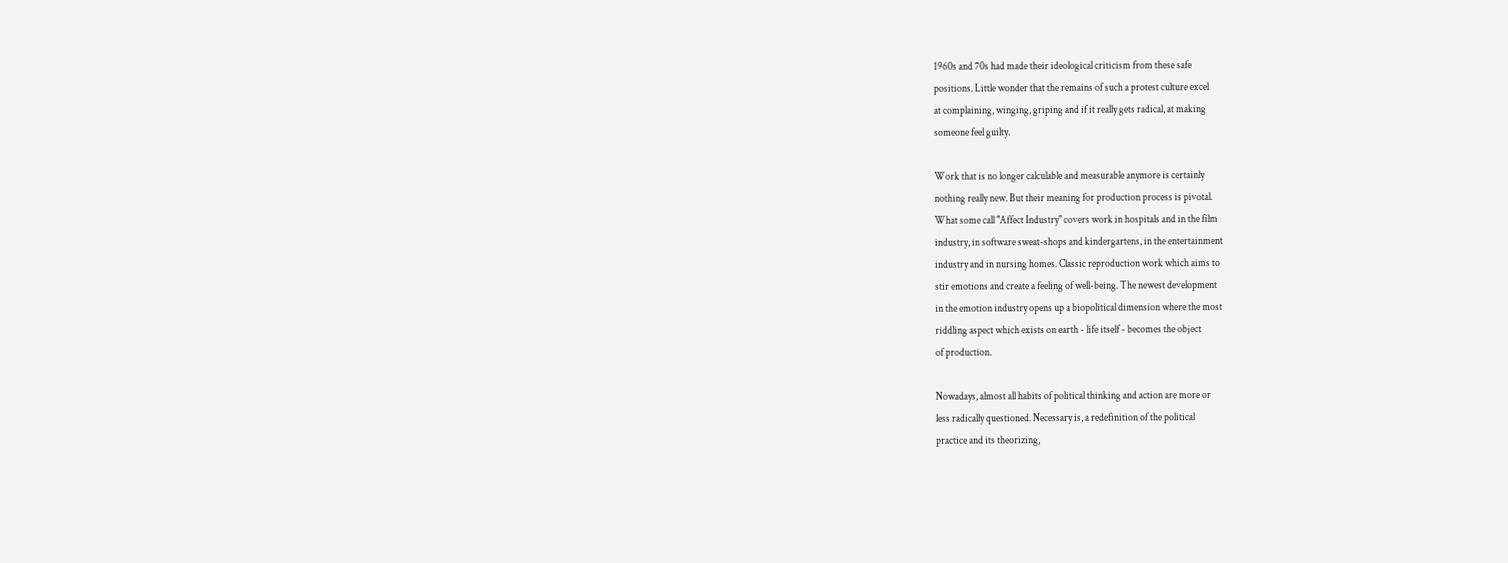1960s and 70s had made their ideological criticism from these safe
positions. Little wonder that the remains of such a protest culture excel
at complaining, winging, griping and if it really gets radical, at making
someone feel guilty.

Work that is no longer calculable and measurable anymore is certainly
nothing really new. But their meaning for production process is pivotal.
What some call "Affect Industry" covers work in hospitals and in the film
industry, in software sweat-shops and kindergartens, in the entertainment
industry and in nursing homes. Classic reproduction work which aims to
stir emotions and create a feeling of well-being. The newest development
in the emotion industry opens up a biopolitical dimension where the most
riddling aspect which exists on earth - life itself - becomes the object
of production.

Nowadays, almost all habits of political thinking and action are more or
less radically questioned. Necessary is, a redefinition of the political
practice and its theorizing,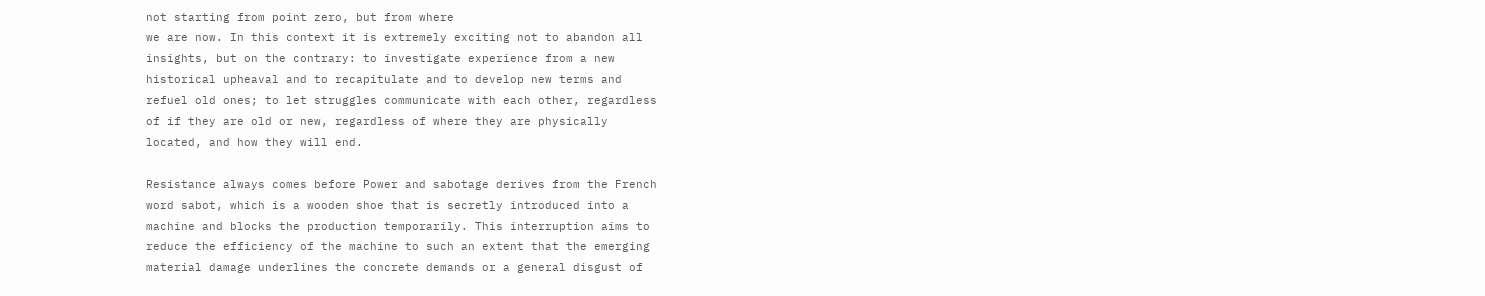not starting from point zero, but from where
we are now. In this context it is extremely exciting not to abandon all
insights, but on the contrary: to investigate experience from a new
historical upheaval and to recapitulate and to develop new terms and
refuel old ones; to let struggles communicate with each other, regardless
of if they are old or new, regardless of where they are physically
located, and how they will end.

Resistance always comes before Power and sabotage derives from the French
word sabot, which is a wooden shoe that is secretly introduced into a
machine and blocks the production temporarily. This interruption aims to
reduce the efficiency of the machine to such an extent that the emerging
material damage underlines the concrete demands or a general disgust of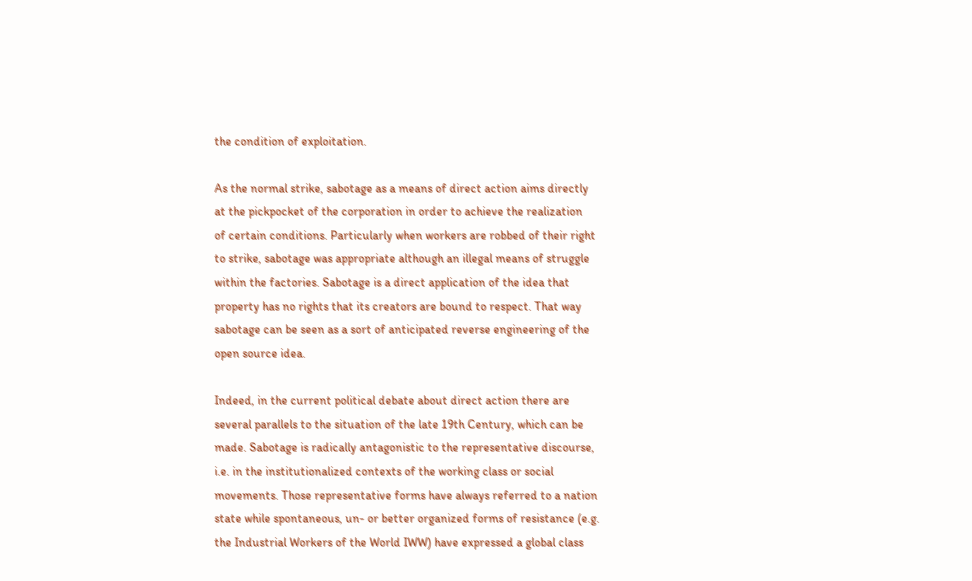the condition of exploitation.

As the normal strike, sabotage as a means of direct action aims directly
at the pickpocket of the corporation in order to achieve the realization
of certain conditions. Particularly when workers are robbed of their right
to strike, sabotage was appropriate although an illegal means of struggle
within the factories. Sabotage is a direct application of the idea that
property has no rights that its creators are bound to respect. That way
sabotage can be seen as a sort of anticipated reverse engineering of the
open source idea.

Indeed, in the current political debate about direct action there are
several parallels to the situation of the late 19th Century, which can be
made. Sabotage is radically antagonistic to the representative discourse,
i.e. in the institutionalized contexts of the working class or social
movements. Those representative forms have always referred to a nation
state while spontaneous, un- or better organized forms of resistance (e.g.
the Industrial Workers of the World IWW) have expressed a global class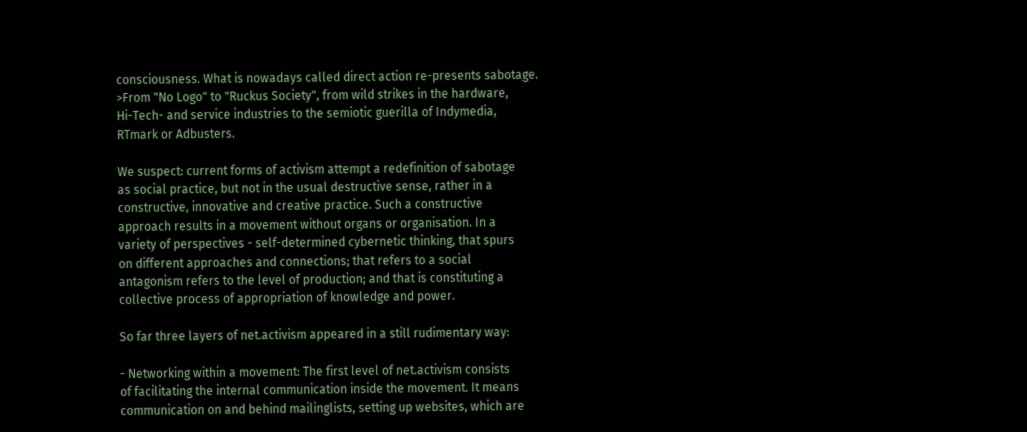consciousness. What is nowadays called direct action re-presents sabotage.
>From "No Logo" to "Ruckus Society", from wild strikes in the hardware,
Hi-Tech- and service industries to the semiotic guerilla of Indymedia,
RTmark or Adbusters.

We suspect: current forms of activism attempt a redefinition of sabotage
as social practice, but not in the usual destructive sense, rather in a
constructive, innovative and creative practice. Such a constructive
approach results in a movement without organs or organisation. In a
variety of perspectives - self-determined cybernetic thinking, that spurs
on different approaches and connections; that refers to a social
antagonism refers to the level of production; and that is constituting a
collective process of appropriation of knowledge and power.

So far three layers of net.activism appeared in a still rudimentary way:

- Networking within a movement: The first level of net.activism consists
of facilitating the internal communication inside the movement. It means
communication on and behind mailinglists, setting up websites, which are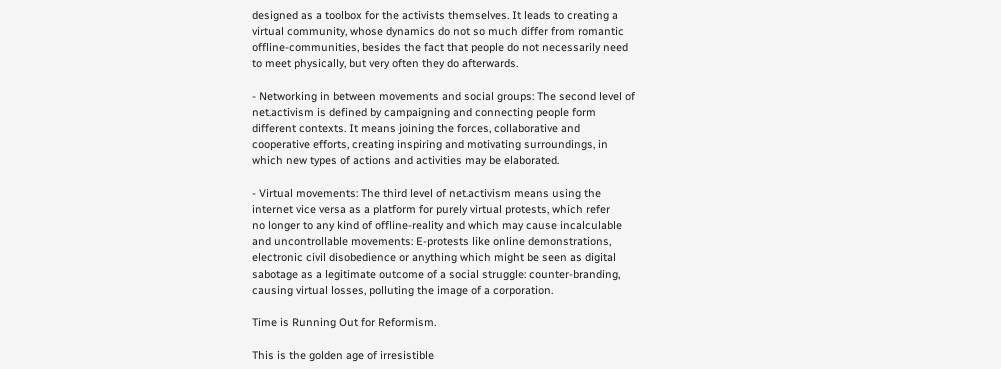designed as a toolbox for the activists themselves. It leads to creating a
virtual community, whose dynamics do not so much differ from romantic
offline-communities, besides the fact that people do not necessarily need
to meet physically, but very often they do afterwards.

- Networking in between movements and social groups: The second level of
net.activism is defined by campaigning and connecting people form
different contexts. It means joining the forces, collaborative and
cooperative efforts, creating inspiring and motivating surroundings, in
which new types of actions and activities may be elaborated.

- Virtual movements: The third level of net.activism means using the
internet vice versa as a platform for purely virtual protests, which refer
no longer to any kind of offline-reality and which may cause incalculable
and uncontrollable movements: E-protests like online demonstrations,
electronic civil disobedience or anything which might be seen as digital
sabotage as a legitimate outcome of a social struggle: counter-branding,
causing virtual losses, polluting the image of a corporation.

Time is Running Out for Reformism.

This is the golden age of irresistible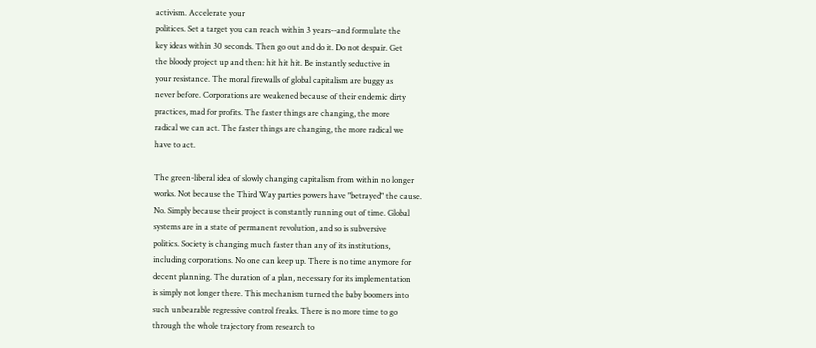activism. Accelerate your
politices. Set a target you can reach within 3 years--and formulate the
key ideas within 30 seconds. Then go out and do it. Do not despair. Get
the bloody project up and then: hit hit hit. Be instantly seductive in
your resistance. The moral firewalls of global capitalism are buggy as
never before. Corporations are weakened because of their endemic dirty
practices, mad for profits. The faster things are changing, the more
radical we can act. The faster things are changing, the more radical we
have to act.

The green-liberal idea of slowly changing capitalism from within no longer
works. Not because the Third Way parties powers have "betrayed" the cause.
No. Simply because their project is constantly running out of time. Global
systems are in a state of permanent revolution, and so is subversive
politics. Society is changing much faster than any of its institutions,
including corporations. No one can keep up. There is no time anymore for
decent planning. The duration of a plan, necessary for its implementation
is simply not longer there. This mechanism turned the baby boomers into
such unbearable regressive control freaks. There is no more time to go
through the whole trajectory from research to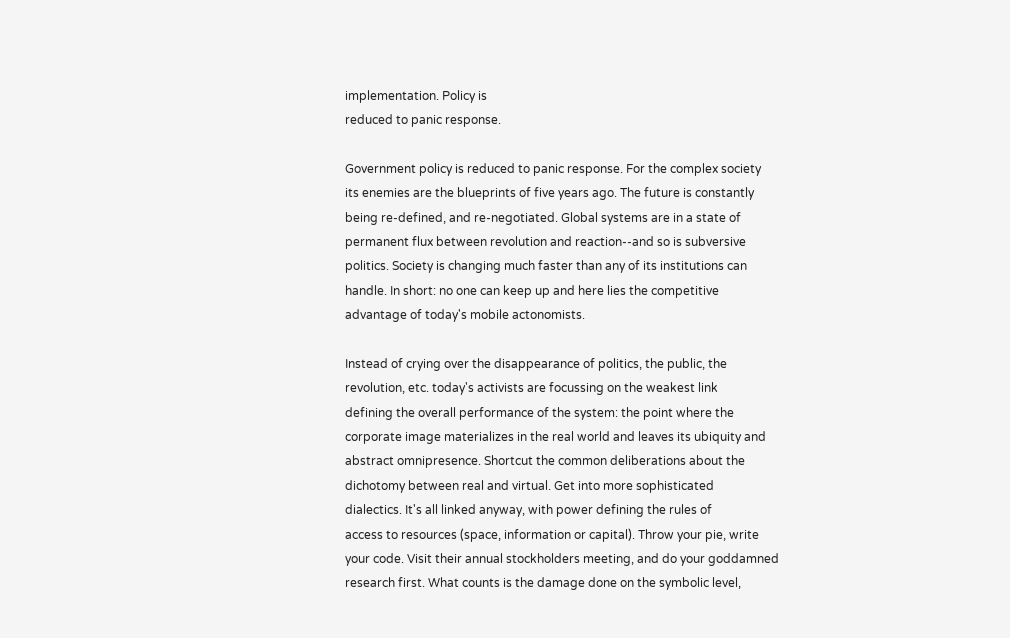implementation. Policy is
reduced to panic response.

Government policy is reduced to panic response. For the complex society
its enemies are the blueprints of five years ago. The future is constantly
being re-defined, and re-negotiated. Global systems are in a state of
permanent flux between revolution and reaction--and so is subversive
politics. Society is changing much faster than any of its institutions can
handle. In short: no one can keep up and here lies the competitive
advantage of today's mobile actonomists.

Instead of crying over the disappearance of politics, the public, the
revolution, etc. today's activists are focussing on the weakest link
defining the overall performance of the system: the point where the
corporate image materializes in the real world and leaves its ubiquity and
abstract omnipresence. Shortcut the common deliberations about the
dichotomy between real and virtual. Get into more sophisticated
dialectics. It's all linked anyway, with power defining the rules of
access to resources (space, information or capital). Throw your pie, write
your code. Visit their annual stockholders meeting, and do your goddamned
research first. What counts is the damage done on the symbolic level,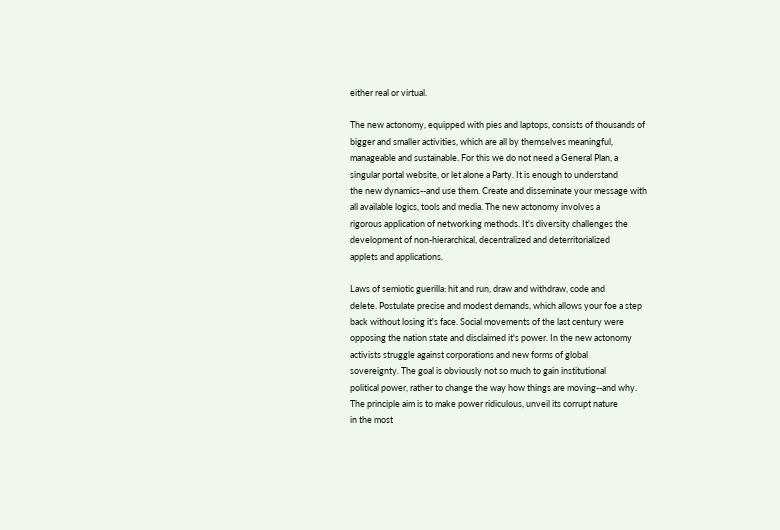either real or virtual.

The new actonomy, equipped with pies and laptops, consists of thousands of
bigger and smaller activities, which are all by themselves meaningful,
manageable and sustainable. For this we do not need a General Plan, a
singular portal website, or let alone a Party. It is enough to understand
the new dynamics--and use them. Create and disseminate your message with
all available logics, tools and media. The new actonomy involves a
rigorous application of networking methods. It's diversity challenges the
development of non-hierarchical, decentralized and deterritorialized
applets and applications.

Laws of semiotic guerilla: hit and run, draw and withdraw, code and
delete. Postulate precise and modest demands, which allows your foe a step
back without losing it's face. Social movements of the last century were
opposing the nation state and disclaimed it's power. In the new actonomy
activists struggle against corporations and new forms of global
sovereignty. The goal is obviously not so much to gain institutional
political power, rather to change the way how things are moving--and why.
The principle aim is to make power ridiculous, unveil its corrupt nature
in the most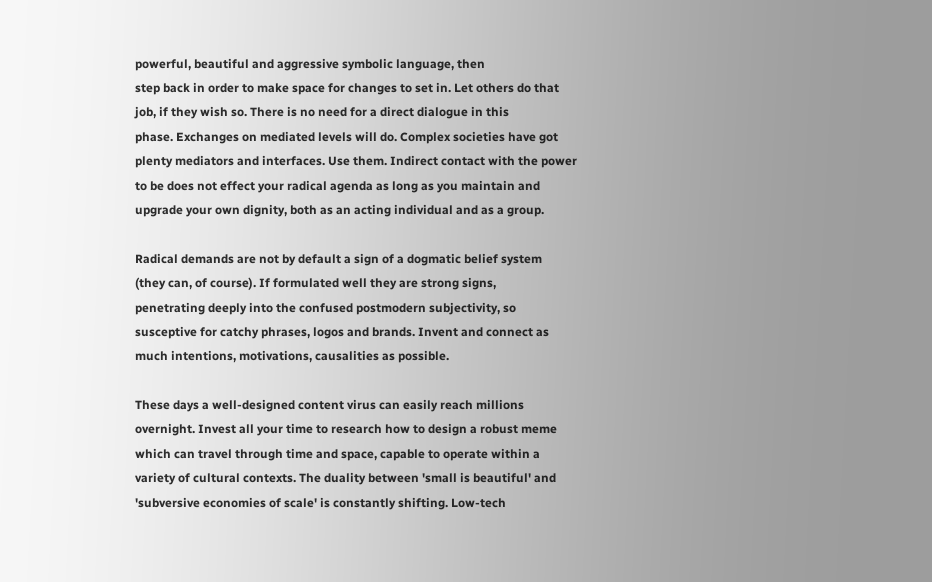powerful, beautiful and aggressive symbolic language, then
step back in order to make space for changes to set in. Let others do that
job, if they wish so. There is no need for a direct dialogue in this
phase. Exchanges on mediated levels will do. Complex societies have got
plenty mediators and interfaces. Use them. Indirect contact with the power
to be does not effect your radical agenda as long as you maintain and
upgrade your own dignity, both as an acting individual and as a group.

Radical demands are not by default a sign of a dogmatic belief system
(they can, of course). If formulated well they are strong signs,
penetrating deeply into the confused postmodern subjectivity, so
susceptive for catchy phrases, logos and brands. Invent and connect as
much intentions, motivations, causalities as possible.

These days a well-designed content virus can easily reach millions
overnight. Invest all your time to research how to design a robust meme
which can travel through time and space, capable to operate within a
variety of cultural contexts. The duality between 'small is beautiful' and
'subversive economies of scale' is constantly shifting. Low-tech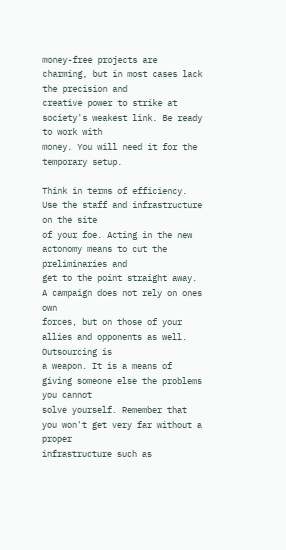money-free projects are charming, but in most cases lack the precision and
creative power to strike at society's weakest link. Be ready to work with
money. You will need it for the temporary setup.

Think in terms of efficiency. Use the staff and infrastructure on the site
of your foe. Acting in the new actonomy means to cut the preliminaries and
get to the point straight away. A campaign does not rely on ones own
forces, but on those of your allies and opponents as well. Outsourcing is
a weapon. It is a means of giving someone else the problems you cannot
solve yourself. Remember that you won't get very far without a proper
infrastructure such as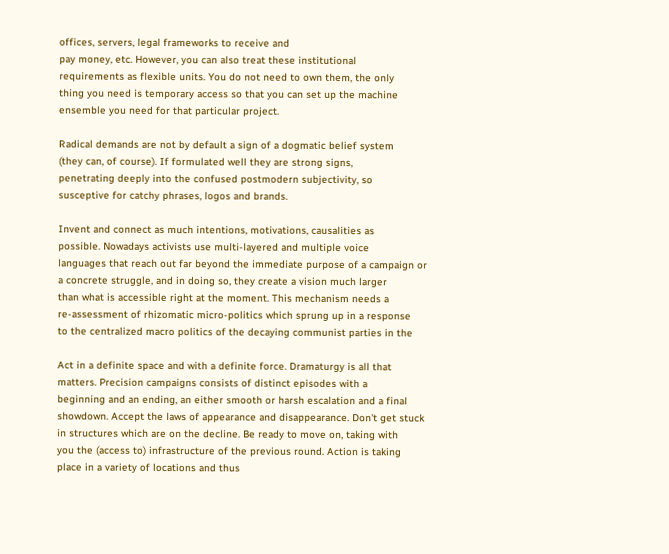offices, servers, legal frameworks to receive and
pay money, etc. However, you can also treat these institutional
requirements as flexible units. You do not need to own them, the only
thing you need is temporary access so that you can set up the machine
ensemble you need for that particular project.

Radical demands are not by default a sign of a dogmatic belief system
(they can, of course). If formulated well they are strong signs,
penetrating deeply into the confused postmodern subjectivity, so
susceptive for catchy phrases, logos and brands.

Invent and connect as much intentions, motivations, causalities as
possible. Nowadays activists use multi-layered and multiple voice
languages that reach out far beyond the immediate purpose of a campaign or
a concrete struggle, and in doing so, they create a vision much larger
than what is accessible right at the moment. This mechanism needs a
re-assessment of rhizomatic micro-politics which sprung up in a response
to the centralized macro politics of the decaying communist parties in the

Act in a definite space and with a definite force. Dramaturgy is all that
matters. Precision campaigns consists of distinct episodes with a
beginning and an ending, an either smooth or harsh escalation and a final
showdown. Accept the laws of appearance and disappearance. Don't get stuck
in structures which are on the decline. Be ready to move on, taking with
you the (access to) infrastructure of the previous round. Action is taking
place in a variety of locations and thus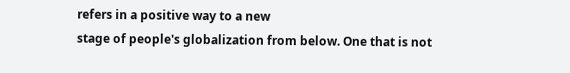refers in a positive way to a new
stage of people's globalization from below. One that is not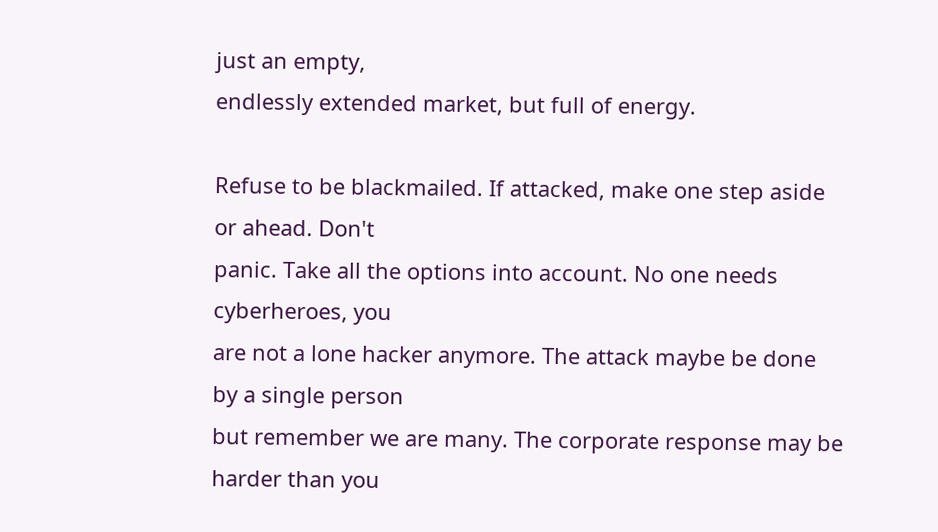just an empty,
endlessly extended market, but full of energy.

Refuse to be blackmailed. If attacked, make one step aside or ahead. Don't
panic. Take all the options into account. No one needs cyberheroes, you
are not a lone hacker anymore. The attack maybe be done by a single person
but remember we are many. The corporate response may be harder than you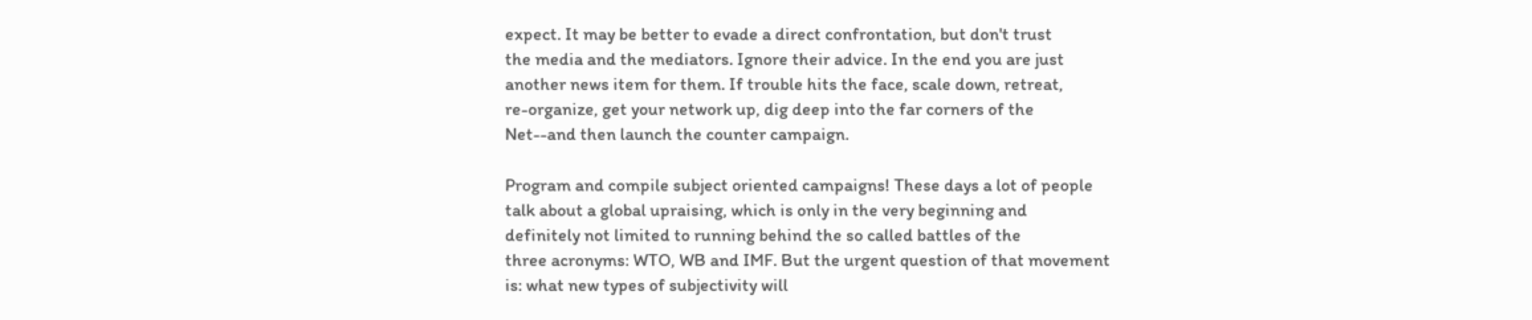expect. It may be better to evade a direct confrontation, but don't trust
the media and the mediators. Ignore their advice. In the end you are just
another news item for them. If trouble hits the face, scale down, retreat,
re-organize, get your network up, dig deep into the far corners of the
Net--and then launch the counter campaign.

Program and compile subject oriented campaigns! These days a lot of people
talk about a global upraising, which is only in the very beginning and
definitely not limited to running behind the so called battles of the
three acronyms: WTO, WB and IMF. But the urgent question of that movement
is: what new types of subjectivity will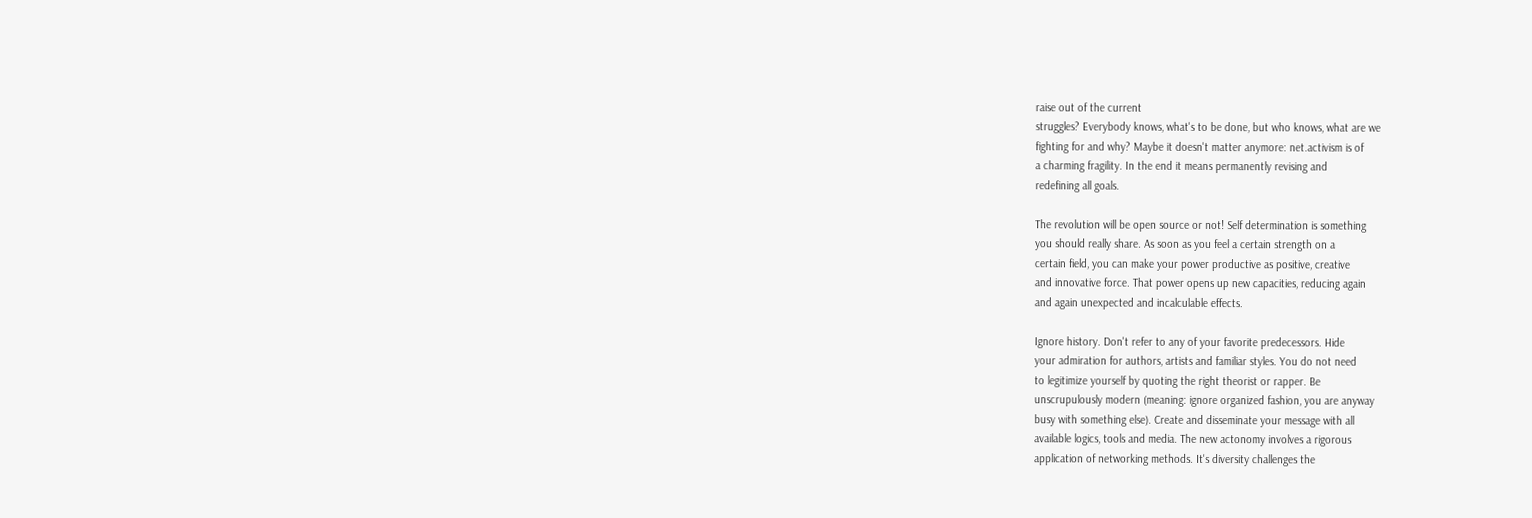raise out of the current
struggles? Everybody knows, what's to be done, but who knows, what are we
fighting for and why? Maybe it doesn't matter anymore: net.activism is of
a charming fragility. In the end it means permanently revising and
redefining all goals.

The revolution will be open source or not! Self determination is something
you should really share. As soon as you feel a certain strength on a
certain field, you can make your power productive as positive, creative
and innovative force. That power opens up new capacities, reducing again
and again unexpected and incalculable effects.

Ignore history. Don't refer to any of your favorite predecessors. Hide
your admiration for authors, artists and familiar styles. You do not need
to legitimize yourself by quoting the right theorist or rapper. Be
unscrupulously modern (meaning: ignore organized fashion, you are anyway
busy with something else). Create and disseminate your message with all
available logics, tools and media. The new actonomy involves a rigorous
application of networking methods. It's diversity challenges the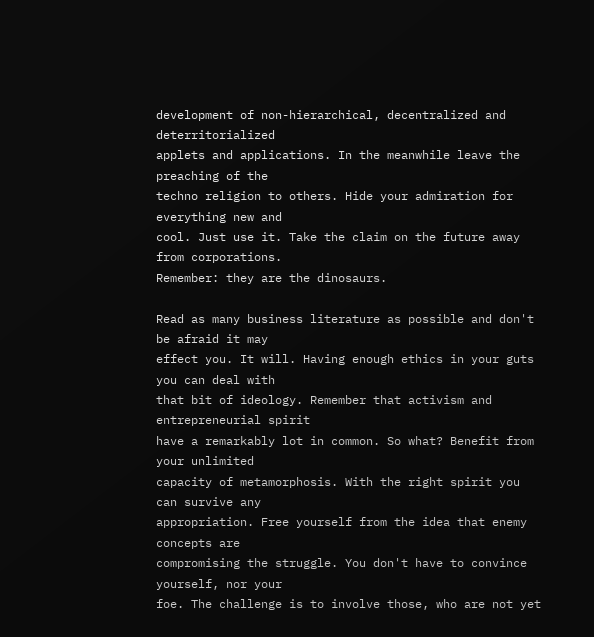development of non-hierarchical, decentralized and deterritorialized
applets and applications. In the meanwhile leave the preaching of the
techno religion to others. Hide your admiration for everything new and
cool. Just use it. Take the claim on the future away from corporations.
Remember: they are the dinosaurs.

Read as many business literature as possible and don't be afraid it may
effect you. It will. Having enough ethics in your guts you can deal with
that bit of ideology. Remember that activism and entrepreneurial spirit
have a remarkably lot in common. So what? Benefit from your unlimited
capacity of metamorphosis. With the right spirit you can survive any
appropriation. Free yourself from the idea that enemy concepts are
compromising the struggle. You don't have to convince yourself, nor your
foe. The challenge is to involve those, who are not yet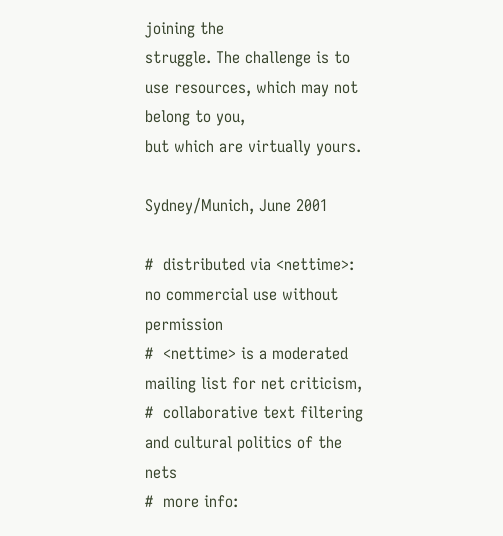joining the
struggle. The challenge is to use resources, which may not belong to you,
but which are virtually yours.

Sydney/Munich, June 2001

#  distributed via <nettime>: no commercial use without permission
#  <nettime> is a moderated mailing list for net criticism,
#  collaborative text filtering and cultural politics of the nets
#  more info: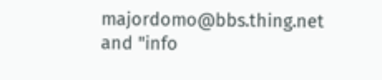majordomo@bbs.thing.net and "info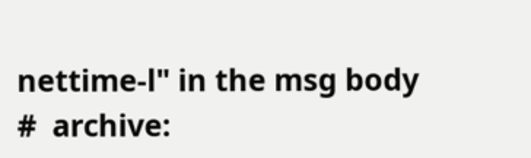nettime-l" in the msg body
#  archive: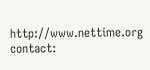http://www.nettime.org contact: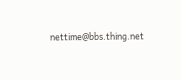nettime@bbs.thing.net